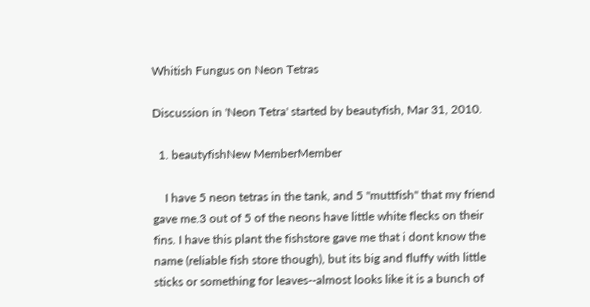Whitish Fungus on Neon Tetras

Discussion in 'Neon Tetra' started by beautyfish, Mar 31, 2010.

  1. beautyfishNew MemberMember

    I have 5 neon tetras in the tank, and 5 "muttfish" that my friend gave me.3 out of 5 of the neons have little white flecks on their fins. I have this plant the fishstore gave me that i dont know the name (reliable fish store though), but its big and fluffy with little sticks or something for leaves--almost looks like it is a bunch of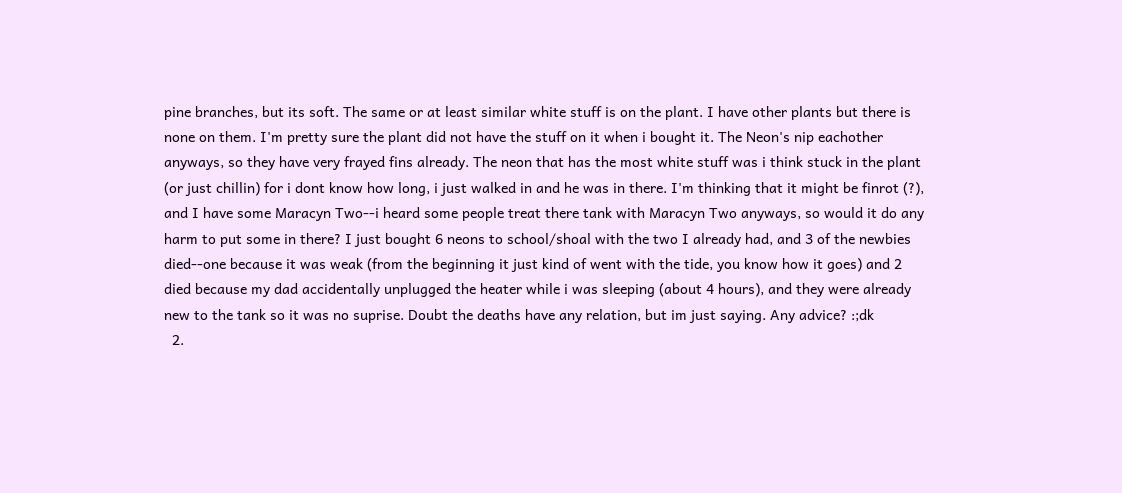pine branches, but its soft. The same or at least similar white stuff is on the plant. I have other plants but there is none on them. I'm pretty sure the plant did not have the stuff on it when i bought it. The Neon's nip eachother anyways, so they have very frayed fins already. The neon that has the most white stuff was i think stuck in the plant (or just chillin) for i dont know how long, i just walked in and he was in there. I'm thinking that it might be finrot (?), and I have some Maracyn Two--i heard some people treat there tank with Maracyn Two anyways, so would it do any harm to put some in there? I just bought 6 neons to school/shoal with the two I already had, and 3 of the newbies died--one because it was weak (from the beginning it just kind of went with the tide, you know how it goes) and 2 died because my dad accidentally unplugged the heater while i was sleeping (about 4 hours), and they were already new to the tank so it was no suprise. Doubt the deaths have any relation, but im just saying. Any advice? :;dk
  2.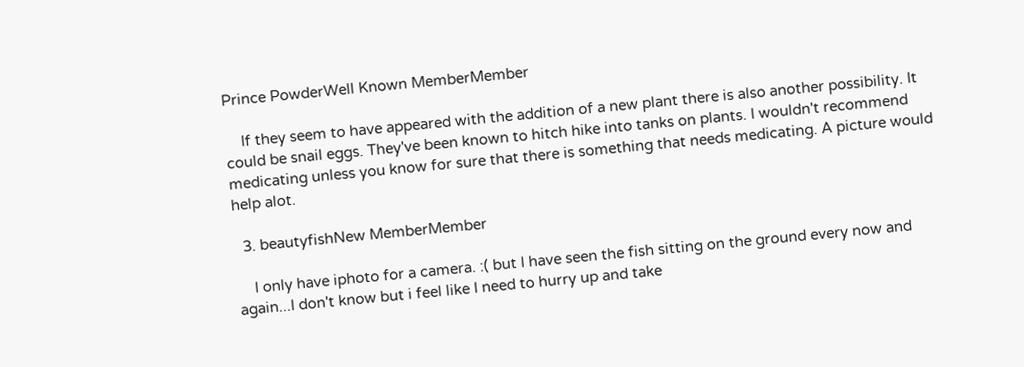Prince PowderWell Known MemberMember

    If they seem to have appeared with the addition of a new plant there is also another possibility. It could be snail eggs. They've been known to hitch hike into tanks on plants. I wouldn't recommend medicating unless you know for sure that there is something that needs medicating. A picture would help alot.

  3. beautyfishNew MemberMember

    I only have iphoto for a camera. :( but I have seen the fish sitting on the ground every now and again...I don't know but i feel like I need to hurry up and take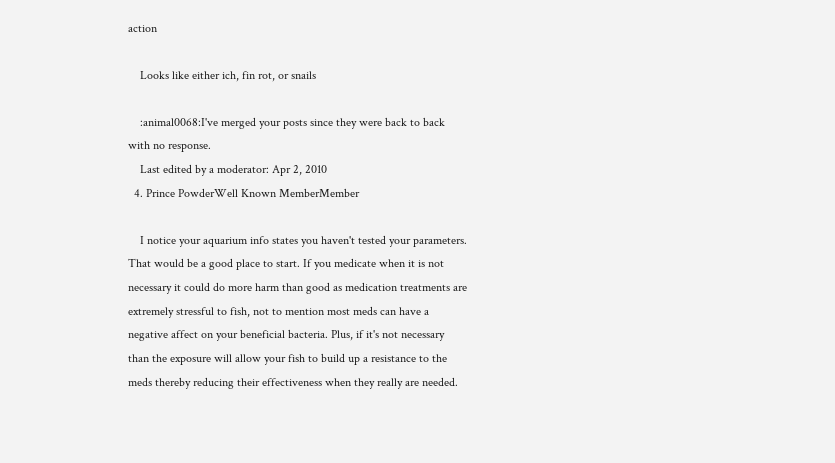action

    Looks like either ich, fin rot, or snails

    :animal0068:I've merged your posts since they were back to back with no response.
    Last edited by a moderator: Apr 2, 2010
  4. Prince PowderWell Known MemberMember

    I notice your aquarium info states you haven't tested your parameters. That would be a good place to start. If you medicate when it is not necessary it could do more harm than good as medication treatments are extremely stressful to fish, not to mention most meds can have a negative affect on your beneficial bacteria. Plus, if it's not necessary than the exposure will allow your fish to build up a resistance to the meds thereby reducing their effectiveness when they really are needed.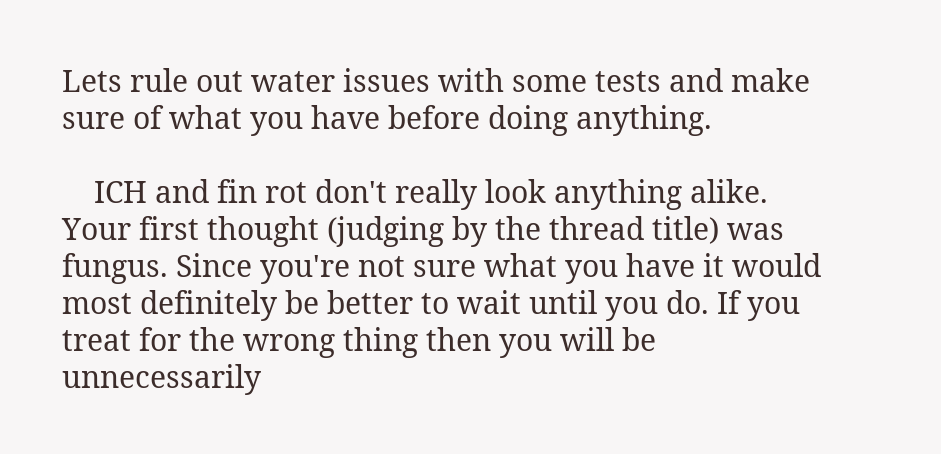Lets rule out water issues with some tests and make sure of what you have before doing anything.

    ICH and fin rot don't really look anything alike. Your first thought (judging by the thread title) was fungus. Since you're not sure what you have it would most definitely be better to wait until you do. If you treat for the wrong thing then you will be unnecessarily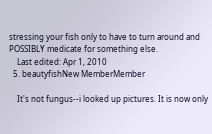stressing your fish only to have to turn around and POSSIBLY medicate for something else.
    Last edited: Apr 1, 2010
  5. beautyfishNew MemberMember

    It's not fungus--i looked up pictures. It is now only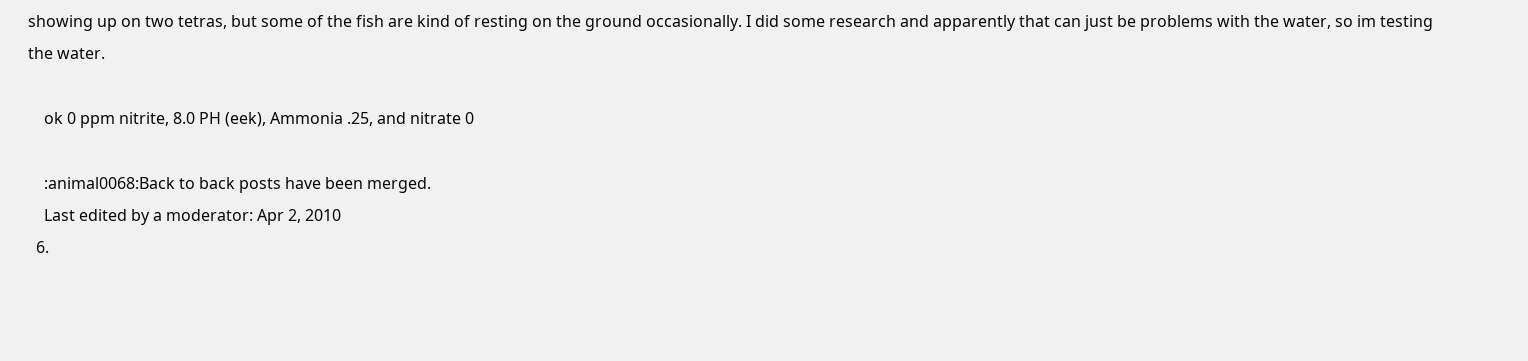showing up on two tetras, but some of the fish are kind of resting on the ground occasionally. I did some research and apparently that can just be problems with the water, so im testing the water.

    ok 0 ppm nitrite, 8.0 PH (eek), Ammonia .25, and nitrate 0

    :animal0068:Back to back posts have been merged.
    Last edited by a moderator: Apr 2, 2010
  6.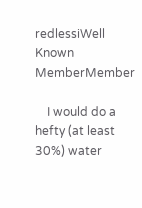redlessiWell Known MemberMember

    I would do a hefty (at least 30%) water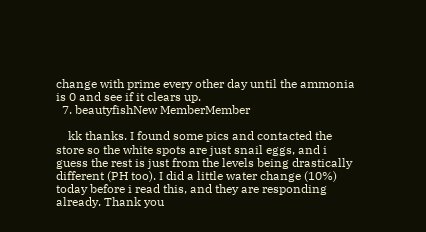change with prime every other day until the ammonia is 0 and see if it clears up.
  7. beautyfishNew MemberMember

    kk thanks. I found some pics and contacted the store so the white spots are just snail eggs, and i guess the rest is just from the levels being drastically different (PH too). I did a little water change (10%) today before i read this, and they are responding already. Thank you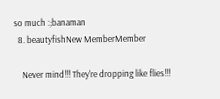so much :;banaman
  8. beautyfishNew MemberMember

    Never mind!!! They're dropping like flies!!!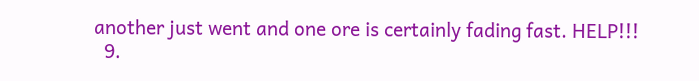another just went and one ore is certainly fading fast. HELP!!!
  9.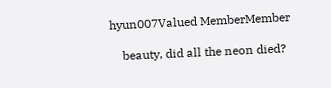hyun007Valued MemberMember

    beauty, did all the neon died?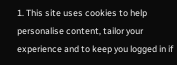1. This site uses cookies to help personalise content, tailor your experience and to keep you logged in if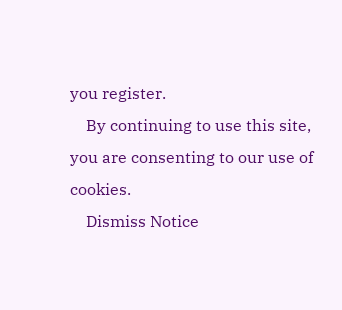you register.
    By continuing to use this site, you are consenting to our use of cookies.
    Dismiss Notice